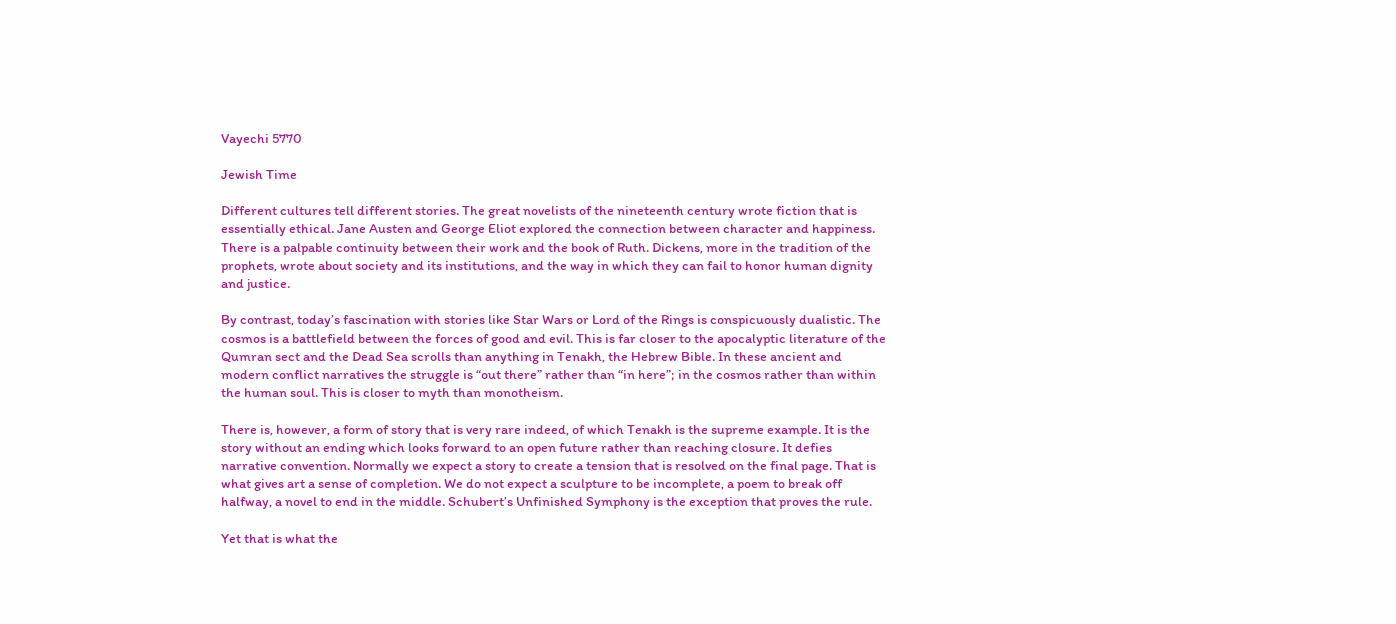Vayechi 5770

Jewish Time

Different cultures tell different stories. The great novelists of the nineteenth century wrote fiction that is essentially ethical. Jane Austen and George Eliot explored the connection between character and happiness. There is a palpable continuity between their work and the book of Ruth. Dickens, more in the tradition of the prophets, wrote about society and its institutions, and the way in which they can fail to honor human dignity and justice.

By contrast, today’s fascination with stories like Star Wars or Lord of the Rings is conspicuously dualistic. The cosmos is a battlefield between the forces of good and evil. This is far closer to the apocalyptic literature of the Qumran sect and the Dead Sea scrolls than anything in Tenakh, the Hebrew Bible. In these ancient and modern conflict narratives the struggle is “out there” rather than “in here”; in the cosmos rather than within the human soul. This is closer to myth than monotheism.

There is, however, a form of story that is very rare indeed, of which Tenakh is the supreme example. It is the story without an ending which looks forward to an open future rather than reaching closure. It defies narrative convention. Normally we expect a story to create a tension that is resolved on the final page. That is what gives art a sense of completion. We do not expect a sculpture to be incomplete, a poem to break off halfway, a novel to end in the middle. Schubert’s Unfinished Symphony is the exception that proves the rule.

Yet that is what the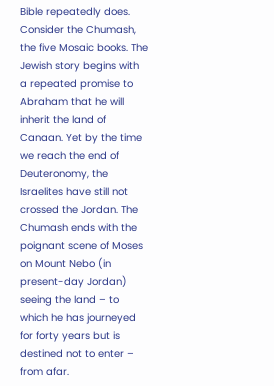Bible repeatedly does. Consider the Chumash, the five Mosaic books. The Jewish story begins with a repeated promise to Abraham that he will inherit the land of Canaan. Yet by the time we reach the end of Deuteronomy, the Israelites have still not crossed the Jordan. The Chumash ends with the poignant scene of Moses on Mount Nebo (in present-day Jordan) seeing the land – to which he has journeyed for forty years but is destined not to enter – from afar.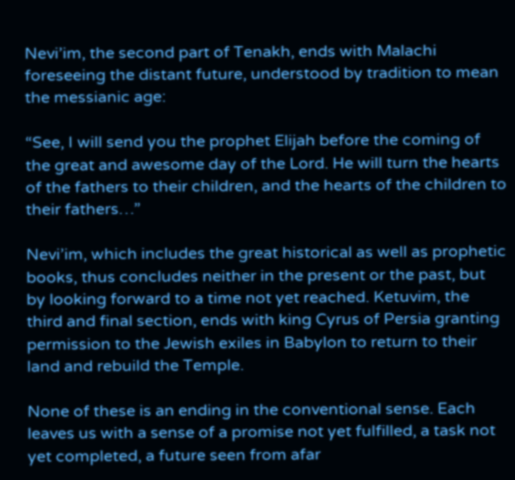Nevi’im, the second part of Tenakh, ends with Malachi foreseeing the distant future, understood by tradition to mean the messianic age:

“See, I will send you the prophet Elijah before the coming of the great and awesome day of the Lord. He will turn the hearts of the fathers to their children, and the hearts of the children to their fathers…”

Nevi’im, which includes the great historical as well as prophetic books, thus concludes neither in the present or the past, but by looking forward to a time not yet reached. Ketuvim, the third and final section, ends with king Cyrus of Persia granting permission to the Jewish exiles in Babylon to return to their land and rebuild the Temple.

None of these is an ending in the conventional sense. Each leaves us with a sense of a promise not yet fulfilled, a task not yet completed, a future seen from afar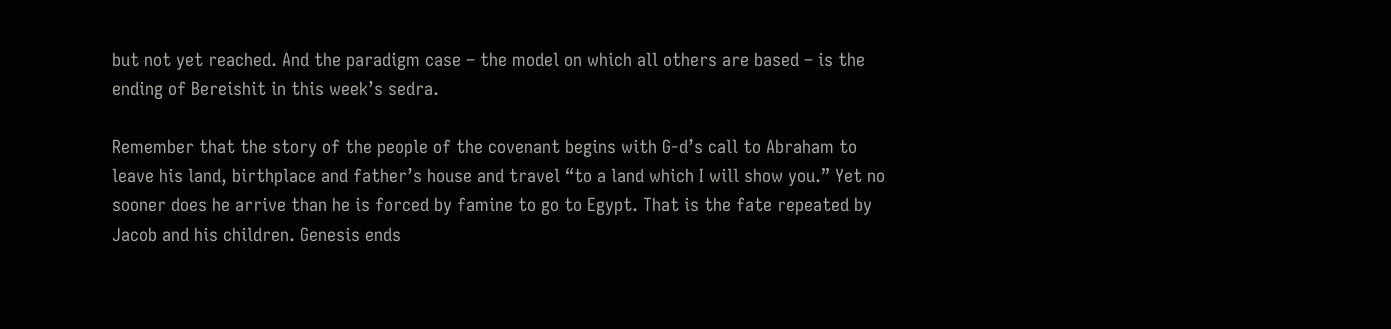but not yet reached. And the paradigm case – the model on which all others are based – is the ending of Bereishit in this week’s sedra.

Remember that the story of the people of the covenant begins with G-d’s call to Abraham to leave his land, birthplace and father’s house and travel “to a land which I will show you.” Yet no sooner does he arrive than he is forced by famine to go to Egypt. That is the fate repeated by Jacob and his children. Genesis ends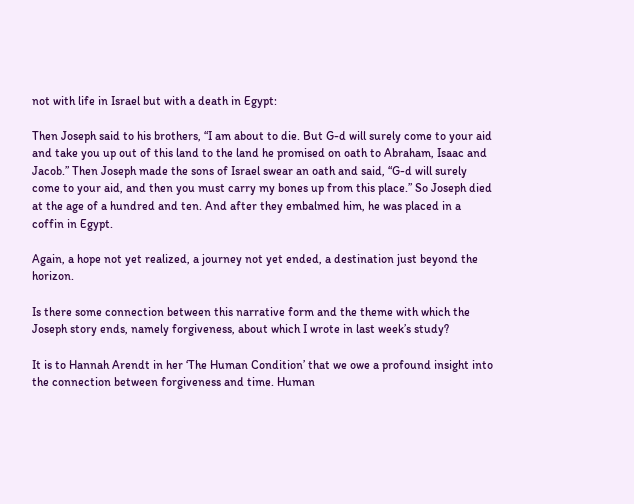not with life in Israel but with a death in Egypt:

Then Joseph said to his brothers, “I am about to die. But G-d will surely come to your aid and take you up out of this land to the land he promised on oath to Abraham, Isaac and Jacob.” Then Joseph made the sons of Israel swear an oath and said, “G-d will surely come to your aid, and then you must carry my bones up from this place.” So Joseph died at the age of a hundred and ten. And after they embalmed him, he was placed in a coffin in Egypt.

Again, a hope not yet realized, a journey not yet ended, a destination just beyond the horizon.

Is there some connection between this narrative form and the theme with which the Joseph story ends, namely forgiveness, about which I wrote in last week’s study?

It is to Hannah Arendt in her ‘The Human Condition’ that we owe a profound insight into the connection between forgiveness and time. Human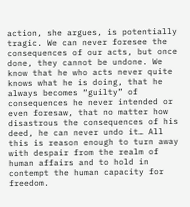action, she argues, is potentially tragic. We can never foresee the consequences of our acts, but once done, they cannot be undone. We know that he who acts never quite knows what he is doing, that he always becomes “guilty” of consequences he never intended or even foresaw, that no matter how disastrous the consequences of his deed, he can never undo it… All this is reason enough to turn away with despair from the realm of human affairs and to hold in contempt the human capacity for freedom.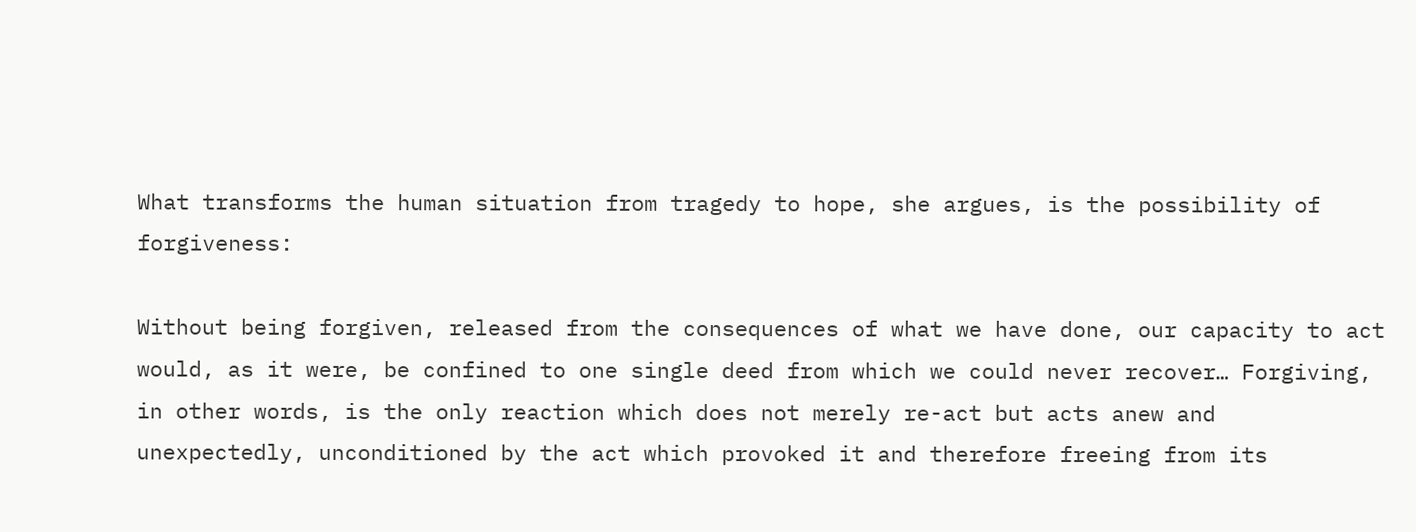What transforms the human situation from tragedy to hope, she argues, is the possibility of forgiveness:

Without being forgiven, released from the consequences of what we have done, our capacity to act would, as it were, be confined to one single deed from which we could never recover… Forgiving, in other words, is the only reaction which does not merely re-act but acts anew and unexpectedly, unconditioned by the act which provoked it and therefore freeing from its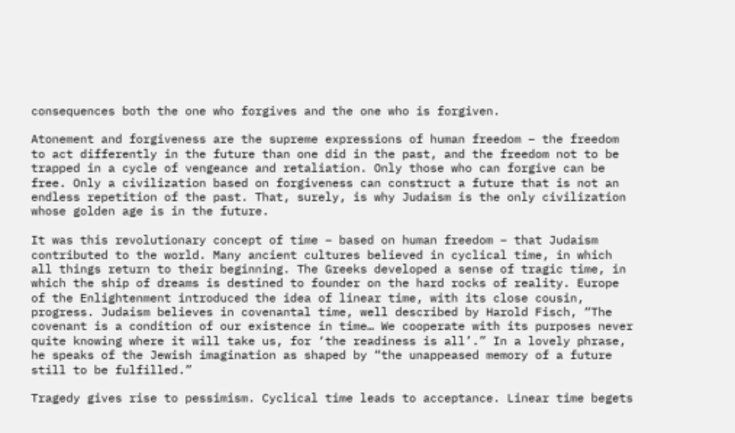consequences both the one who forgives and the one who is forgiven.

Atonement and forgiveness are the supreme expressions of human freedom – the freedom to act differently in the future than one did in the past, and the freedom not to be trapped in a cycle of vengeance and retaliation. Only those who can forgive can be free. Only a civilization based on forgiveness can construct a future that is not an endless repetition of the past. That, surely, is why Judaism is the only civilization whose golden age is in the future.

It was this revolutionary concept of time – based on human freedom – that Judaism contributed to the world. Many ancient cultures believed in cyclical time, in which all things return to their beginning. The Greeks developed a sense of tragic time, in which the ship of dreams is destined to founder on the hard rocks of reality. Europe of the Enlightenment introduced the idea of linear time, with its close cousin, progress. Judaism believes in covenantal time, well described by Harold Fisch, “The covenant is a condition of our existence in time… We cooperate with its purposes never quite knowing where it will take us, for ‘the readiness is all’.” In a lovely phrase, he speaks of the Jewish imagination as shaped by “the unappeased memory of a future still to be fulfilled.”

Tragedy gives rise to pessimism. Cyclical time leads to acceptance. Linear time begets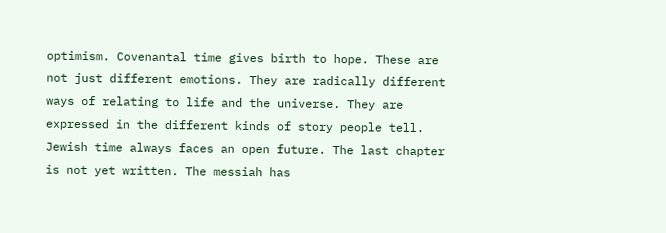optimism. Covenantal time gives birth to hope. These are not just different emotions. They are radically different ways of relating to life and the universe. They are expressed in the different kinds of story people tell. Jewish time always faces an open future. The last chapter is not yet written. The messiah has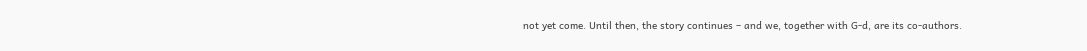not yet come. Until then, the story continues – and we, together with G-d, are its co-authors.